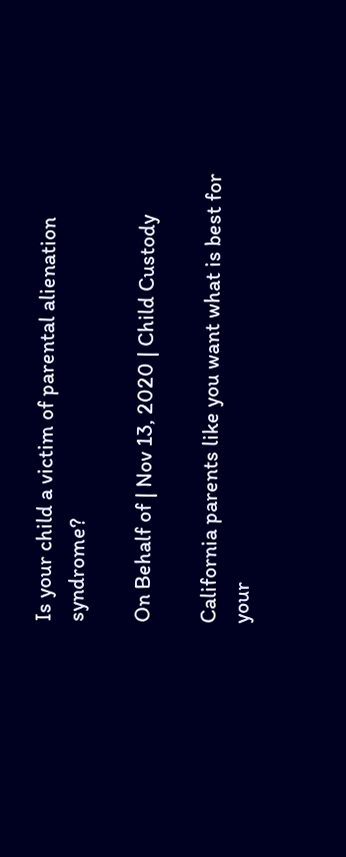Is your child a victim of parental alienation syndrome?

On Behalf of | Nov 13, 2020 | Child Custody

California parents like you want what is best for your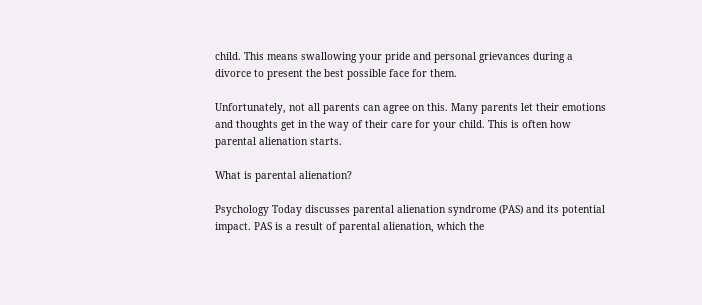child. This means swallowing your pride and personal grievances during a divorce to present the best possible face for them.

Unfortunately, not all parents can agree on this. Many parents let their emotions and thoughts get in the way of their care for your child. This is often how parental alienation starts.

What is parental alienation?

Psychology Today discusses parental alienation syndrome (PAS) and its potential impact. PAS is a result of parental alienation, which the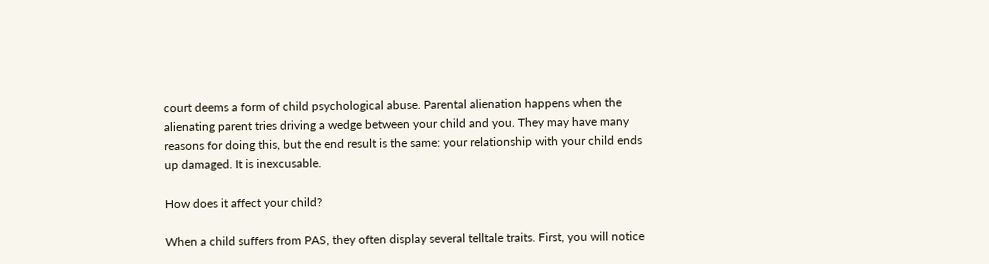court deems a form of child psychological abuse. Parental alienation happens when the alienating parent tries driving a wedge between your child and you. They may have many reasons for doing this, but the end result is the same: your relationship with your child ends up damaged. It is inexcusable.

How does it affect your child?

When a child suffers from PAS, they often display several telltale traits. First, you will notice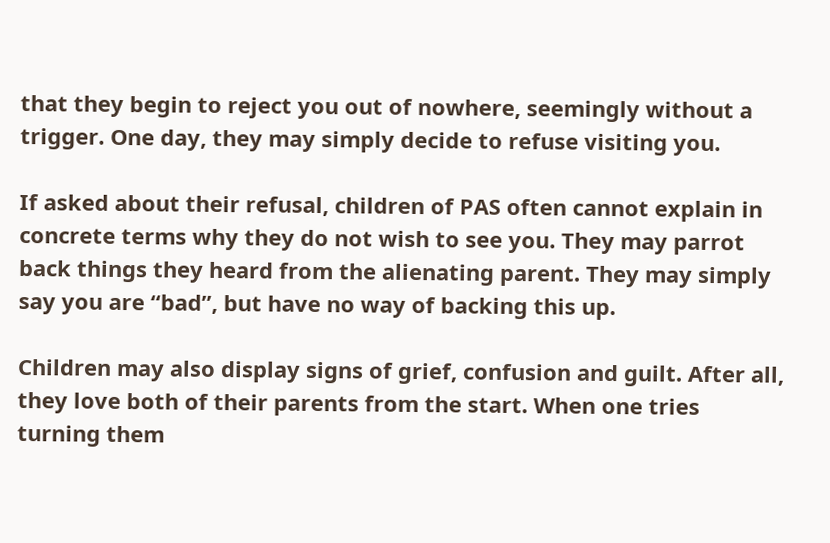that they begin to reject you out of nowhere, seemingly without a trigger. One day, they may simply decide to refuse visiting you.

If asked about their refusal, children of PAS often cannot explain in concrete terms why they do not wish to see you. They may parrot back things they heard from the alienating parent. They may simply say you are “bad”, but have no way of backing this up.

Children may also display signs of grief, confusion and guilt. After all, they love both of their parents from the start. When one tries turning them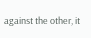against the other, it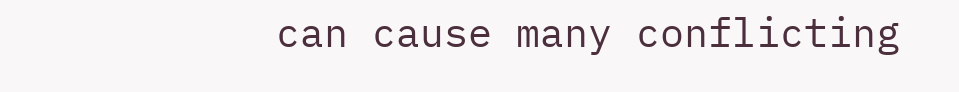can cause many conflicting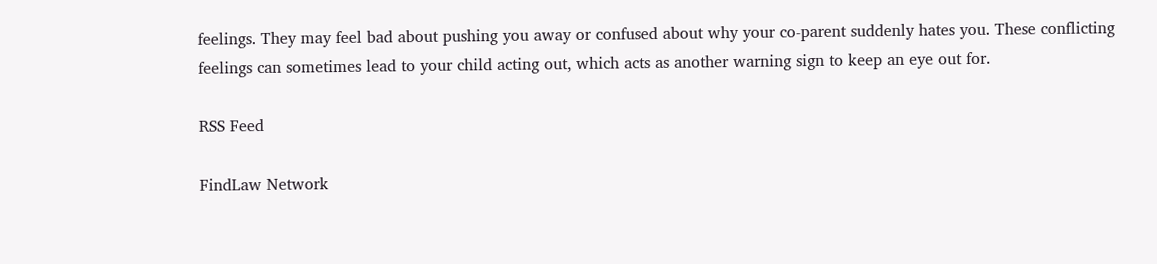feelings. They may feel bad about pushing you away or confused about why your co-parent suddenly hates you. These conflicting feelings can sometimes lead to your child acting out, which acts as another warning sign to keep an eye out for.

RSS Feed

FindLaw Network